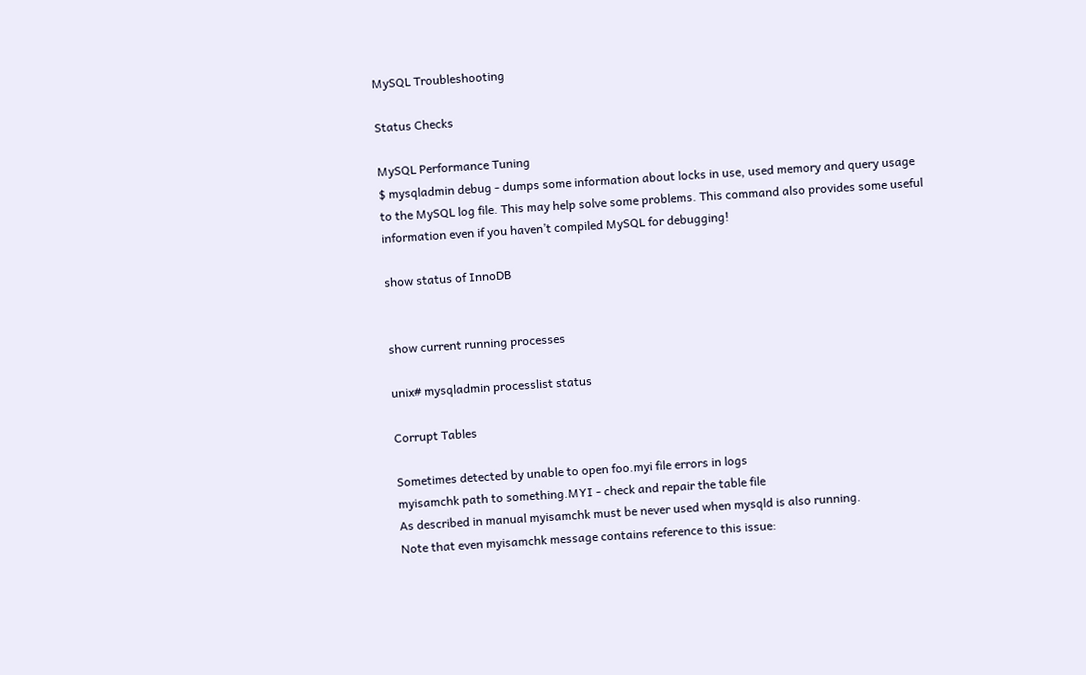MySQL Troubleshooting

Status Checks

MySQL Performance Tuning
$ mysqladmin debug - dumps some information about locks in use, used memory and query usage to the MySQL log file. This may help solve some problems. This command also provides some useful information even if you haven’t compiled MySQL for debugging!

show status of InnoDB


show current running processes

unix# mysqladmin processlist status

Corrupt Tables

Sometimes detected by unable to open foo.myi file errors in logs
myisamchk path to something.MYI - check and repair the table file
As described in manual myisamchk must be never used when mysqld is also running.
Note that even myisamchk message contains reference to this issue: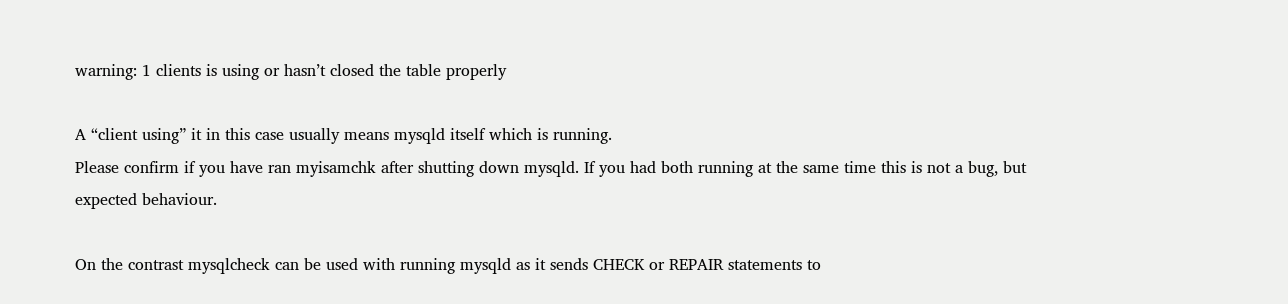warning: 1 clients is using or hasn’t closed the table properly

A “client using” it in this case usually means mysqld itself which is running.
Please confirm if you have ran myisamchk after shutting down mysqld. If you had both running at the same time this is not a bug, but expected behaviour.

On the contrast mysqlcheck can be used with running mysqld as it sends CHECK or REPAIR statements to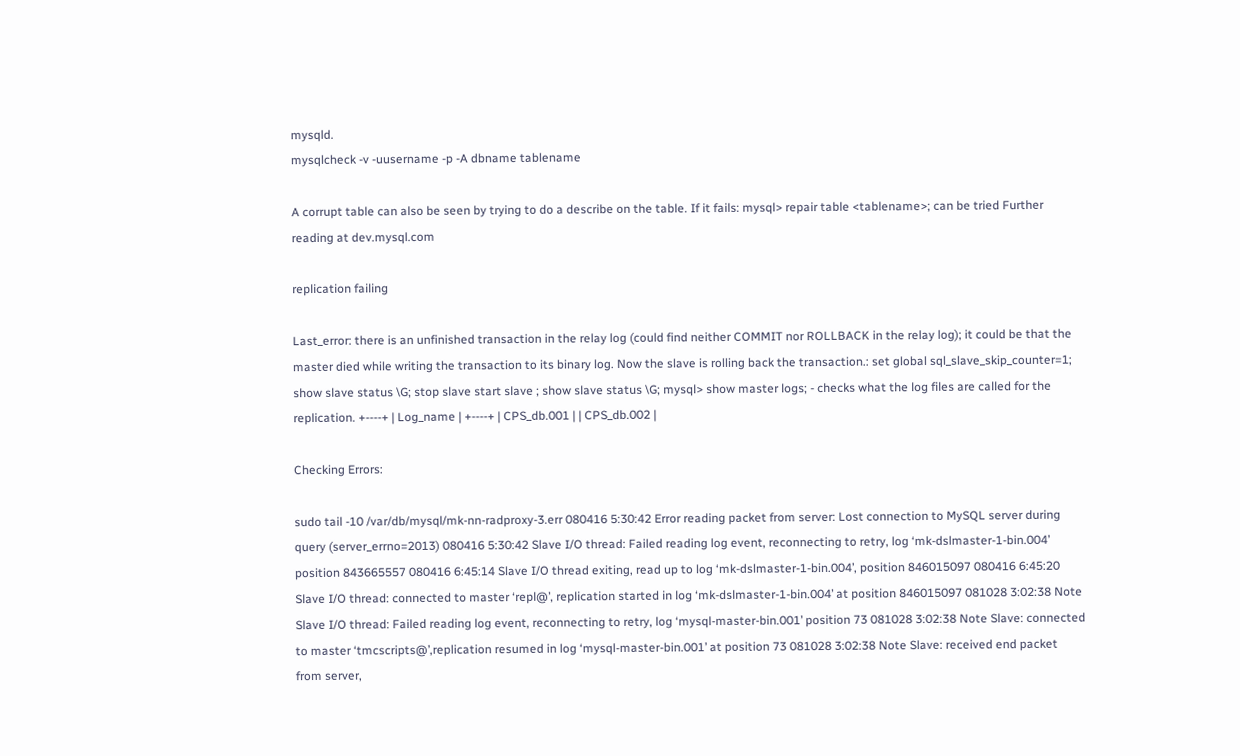mysqld.
mysqlcheck -v -uusername -p -A dbname tablename

A corrupt table can also be seen by trying to do a describe on the table. If it fails: mysql> repair table <tablename>; can be tried Further reading at dev.mysql.com

replication failing

Last_error: there is an unfinished transaction in the relay log (could find neither COMMIT nor ROLLBACK in the relay log); it could be that the master died while writing the transaction to its binary log. Now the slave is rolling back the transaction.: set global sql_slave_skip_counter=1; show slave status \G; stop slave start slave ; show slave status \G; mysql> show master logs; - checks what the log files are called for the replication. +----+ | Log_name | +----+ | CPS_db.001 | | CPS_db.002 |

Checking Errors:

sudo tail -10 /var/db/mysql/mk-nn-radproxy-3.err 080416 5:30:42 Error reading packet from server: Lost connection to MySQL server during query (server_errno=2013) 080416 5:30:42 Slave I/O thread: Failed reading log event, reconnecting to retry, log ‘mk-dslmaster-1-bin.004’ position 843665557 080416 6:45:14 Slave I/O thread exiting, read up to log ‘mk-dslmaster-1-bin.004’, position 846015097 080416 6:45:20 Slave I/O thread: connected to master ‘repl@’, replication started in log ‘mk-dslmaster-1-bin.004’ at position 846015097 081028 3:02:38 Note Slave I/O thread: Failed reading log event, reconnecting to retry, log ‘mysql-master-bin.001’ position 73 081028 3:02:38 Note Slave: connected to master ‘tmcscripts@’,replication resumed in log ‘mysql-master-bin.001’ at position 73 081028 3:02:38 Note Slave: received end packet from server,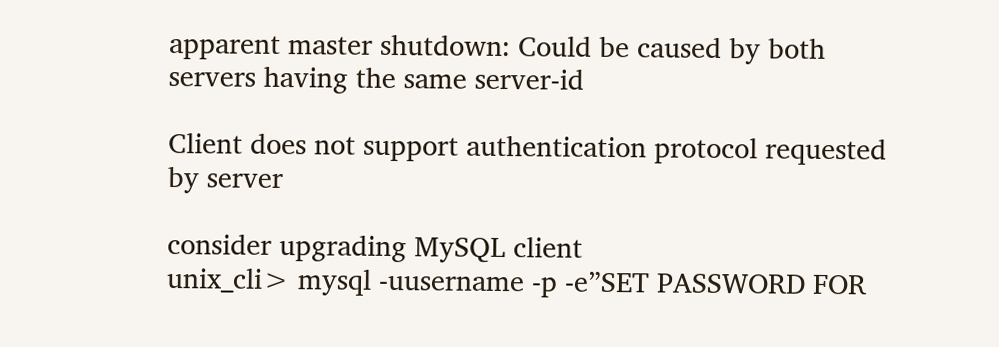apparent master shutdown: Could be caused by both servers having the same server-id

Client does not support authentication protocol requested by server

consider upgrading MySQL client
unix_cli> mysql -uusername -p -e”SET PASSWORD FOR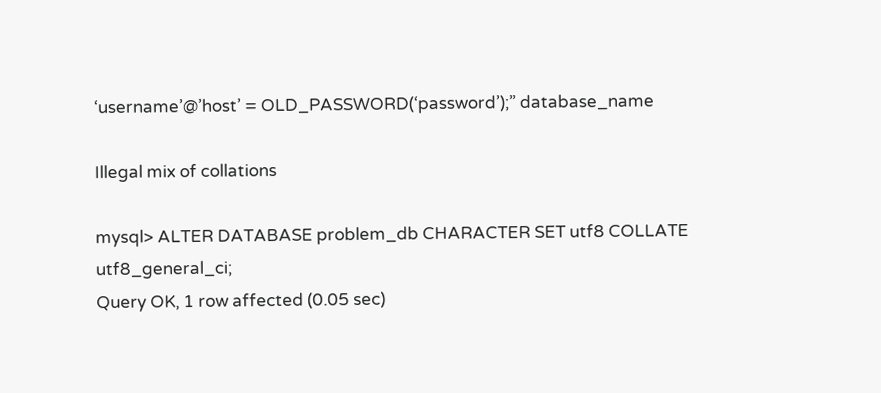‘username’@’host’ = OLD_PASSWORD(‘password’);” database_name

Illegal mix of collations

mysql> ALTER DATABASE problem_db CHARACTER SET utf8 COLLATE utf8_general_ci;
Query OK, 1 row affected (0.05 sec)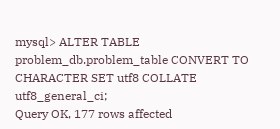mysql> ALTER TABLE problem_db.problem_table CONVERT TO CHARACTER SET utf8 COLLATE utf8_general_ci;
Query OK, 177 rows affected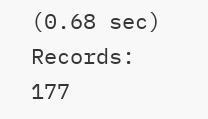(0.68 sec)
Records: 177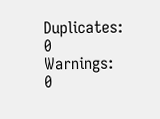Duplicates: 0  Warnings: 0